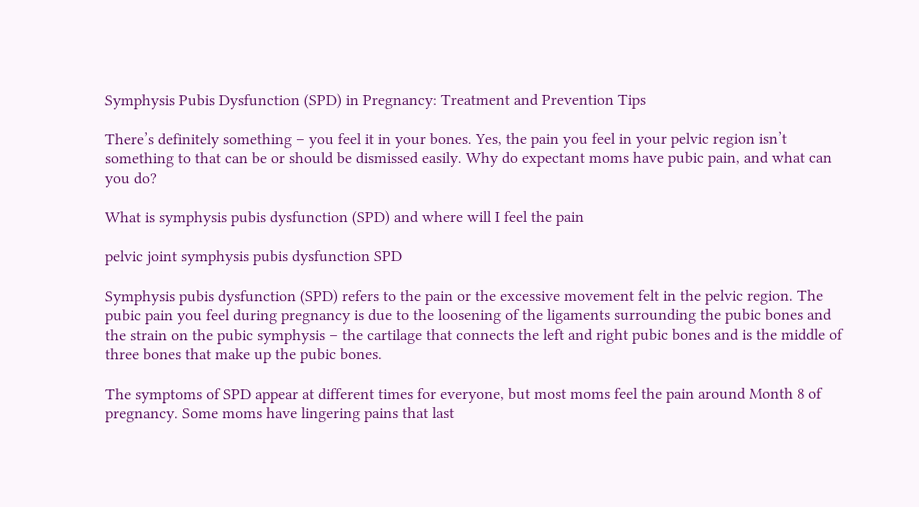Symphysis Pubis Dysfunction (SPD) in Pregnancy: Treatment and Prevention Tips

There’s definitely something – you feel it in your bones. Yes, the pain you feel in your pelvic region isn’t something to that can be or should be dismissed easily. Why do expectant moms have pubic pain, and what can you do?

What is symphysis pubis dysfunction (SPD) and where will I feel the pain

pelvic joint symphysis pubis dysfunction SPD

Symphysis pubis dysfunction (SPD) refers to the pain or the excessive movement felt in the pelvic region. The pubic pain you feel during pregnancy is due to the loosening of the ligaments surrounding the pubic bones and the strain on the pubic symphysis – the cartilage that connects the left and right pubic bones and is the middle of three bones that make up the pubic bones.

The symptoms of SPD appear at different times for everyone, but most moms feel the pain around Month 8 of pregnancy. Some moms have lingering pains that last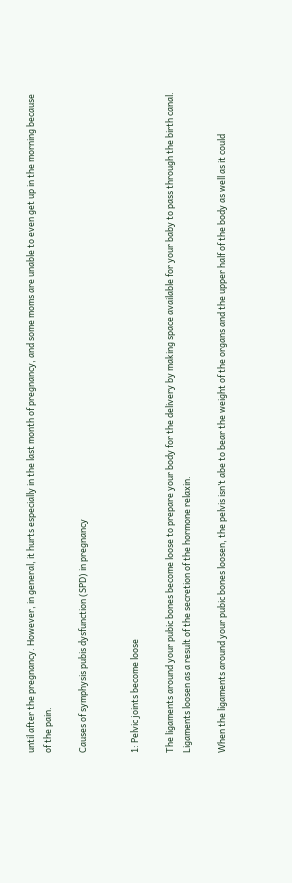until after the pregnancy. However, in general, it hurts especially in the last month of pregnancy, and some moms are unable to even get up in the morning because of the pain.

Causes of symphysis pubis dysfunction (SPD) in pregnancy


1: Pelvic joints become loose

The ligaments around your pubic bones become loose to prepare your body for the delivery by making space available for your baby to pass through the birth canal. Ligaments loosen as a result of the secretion of the hormone relaxin.

When the ligaments around your pubic bones loosen, the pelvis isn’t abe to bear the weight of the organs and the upper half of the body as well as it could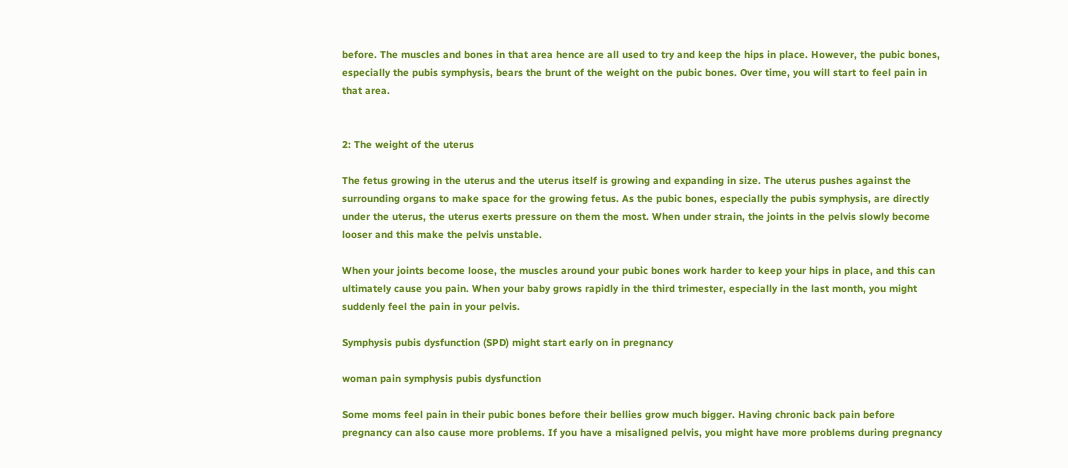before. The muscles and bones in that area hence are all used to try and keep the hips in place. However, the pubic bones, especially the pubis symphysis, bears the brunt of the weight on the pubic bones. Over time, you will start to feel pain in that area.


2: The weight of the uterus

The fetus growing in the uterus and the uterus itself is growing and expanding in size. The uterus pushes against the surrounding organs to make space for the growing fetus. As the pubic bones, especially the pubis symphysis, are directly under the uterus, the uterus exerts pressure on them the most. When under strain, the joints in the pelvis slowly become looser and this make the pelvis unstable.

When your joints become loose, the muscles around your pubic bones work harder to keep your hips in place, and this can ultimately cause you pain. When your baby grows rapidly in the third trimester, especially in the last month, you might suddenly feel the pain in your pelvis.

Symphysis pubis dysfunction (SPD) might start early on in pregnancy

woman pain symphysis pubis dysfunction

Some moms feel pain in their pubic bones before their bellies grow much bigger. Having chronic back pain before pregnancy can also cause more problems. If you have a misaligned pelvis, you might have more problems during pregnancy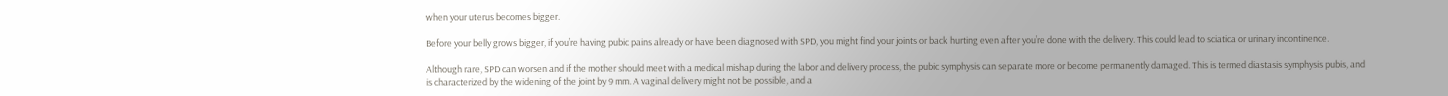when your uterus becomes bigger.

Before your belly grows bigger, if you’re having pubic pains already or have been diagnosed with SPD, you might find your joints or back hurting even after you’re done with the delivery. This could lead to sciatica or urinary incontinence.

Although rare, SPD can worsen and if the mother should meet with a medical mishap during the labor and delivery process, the pubic symphysis can separate more or become permanently damaged. This is termed diastasis symphysis pubis, and is characterized by the widening of the joint by 9 mm. A vaginal delivery might not be possible, and a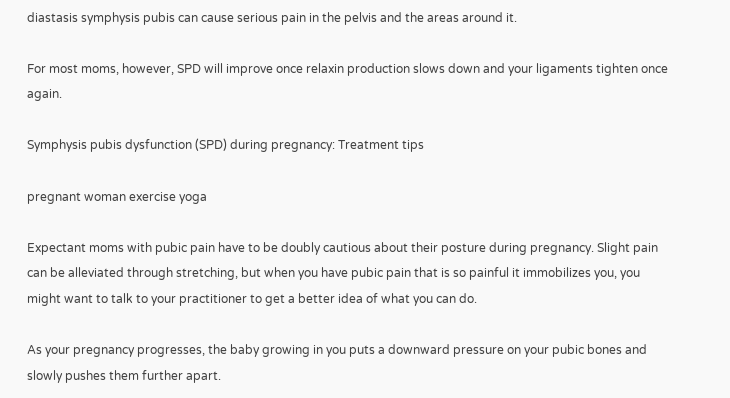diastasis symphysis pubis can cause serious pain in the pelvis and the areas around it.

For most moms, however, SPD will improve once relaxin production slows down and your ligaments tighten once again.

Symphysis pubis dysfunction (SPD) during pregnancy: Treatment tips

pregnant woman exercise yoga

Expectant moms with pubic pain have to be doubly cautious about their posture during pregnancy. Slight pain can be alleviated through stretching, but when you have pubic pain that is so painful it immobilizes you, you might want to talk to your practitioner to get a better idea of what you can do.

As your pregnancy progresses, the baby growing in you puts a downward pressure on your pubic bones and slowly pushes them further apart.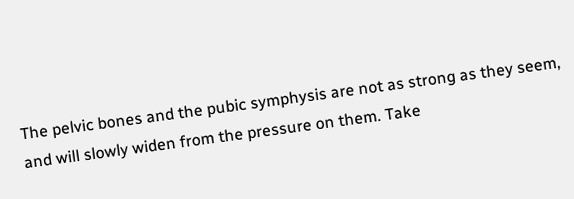The pelvic bones and the pubic symphysis are not as strong as they seem, and will slowly widen from the pressure on them. Take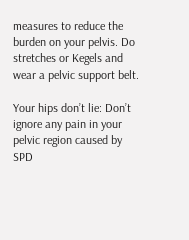measures to reduce the burden on your pelvis. Do stretches or Kegels and wear a pelvic support belt.

Your hips don’t lie: Don’t ignore any pain in your pelvic region caused by SPD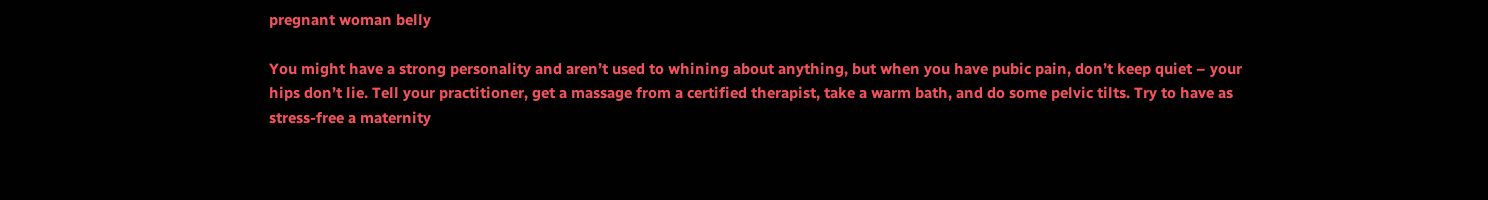pregnant woman belly

You might have a strong personality and aren’t used to whining about anything, but when you have pubic pain, don’t keep quiet – your hips don’t lie. Tell your practitioner, get a massage from a certified therapist, take a warm bath, and do some pelvic tilts. Try to have as stress-free a maternity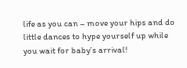life as you can – move your hips and do little dances to hype yourself up while you wait for baby’s arrival!